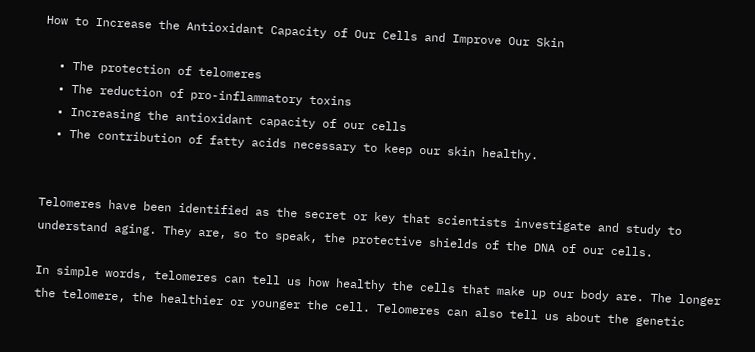How to Increase the Antioxidant Capacity of Our Cells and Improve Our Skin

  • The protection of telomeres
  • The reduction of pro-inflammatory toxins
  • Increasing the antioxidant capacity of our cells
  • The contribution of fatty acids necessary to keep our skin healthy.


Telomeres have been identified as the secret or key that scientists investigate and study to understand aging. They are, so to speak, the protective shields of the DNA of our cells.

In simple words, telomeres can tell us how healthy the cells that make up our body are. The longer the telomere, the healthier or younger the cell. Telomeres can also tell us about the genetic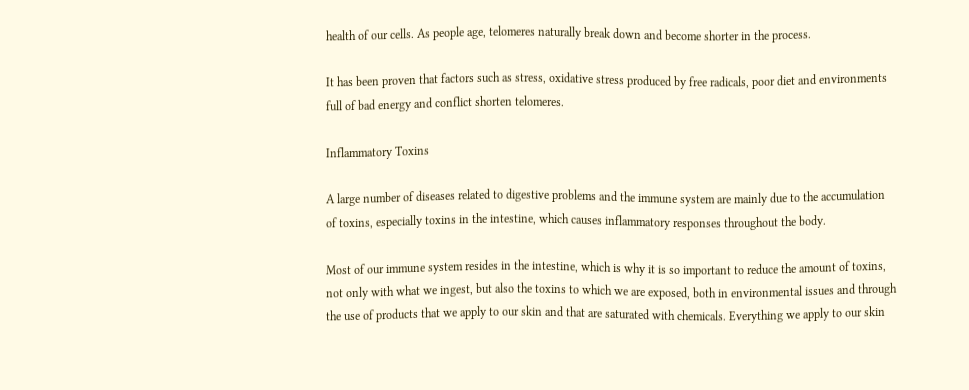health of our cells. As people age, telomeres naturally break down and become shorter in the process.

It has been proven that factors such as stress, oxidative stress produced by free radicals, poor diet and environments full of bad energy and conflict shorten telomeres.

Inflammatory Toxins

A large number of diseases related to digestive problems and the immune system are mainly due to the accumulation of toxins, especially toxins in the intestine, which causes inflammatory responses throughout the body.

Most of our immune system resides in the intestine, which is why it is so important to reduce the amount of toxins, not only with what we ingest, but also the toxins to which we are exposed, both in environmental issues and through the use of products that we apply to our skin and that are saturated with chemicals. Everything we apply to our skin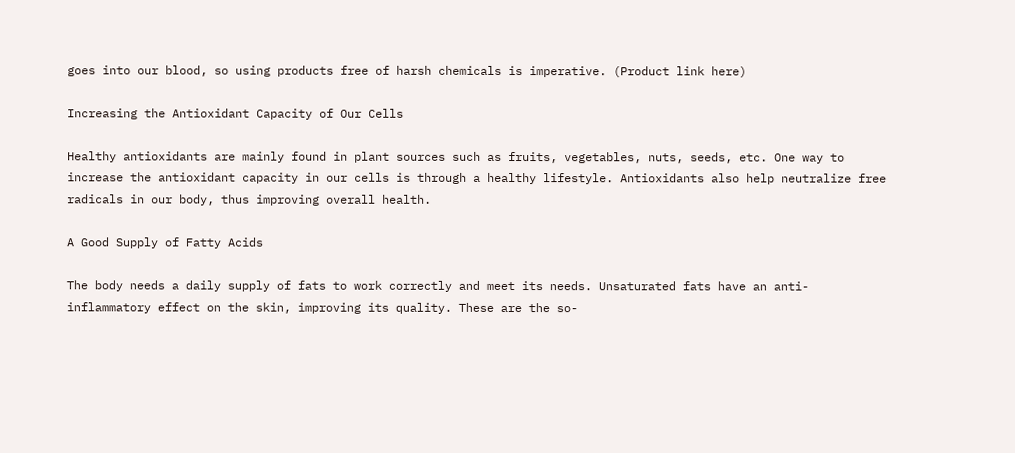goes into our blood, so using products free of harsh chemicals is imperative. (Product link here)

Increasing the Antioxidant Capacity of Our Cells

Healthy antioxidants are mainly found in plant sources such as fruits, vegetables, nuts, seeds, etc. One way to increase the antioxidant capacity in our cells is through a healthy lifestyle. Antioxidants also help neutralize free radicals in our body, thus improving overall health.

A Good Supply of Fatty Acids

The body needs a daily supply of fats to work correctly and meet its needs. Unsaturated fats have an anti-inflammatory effect on the skin, improving its quality. These are the so-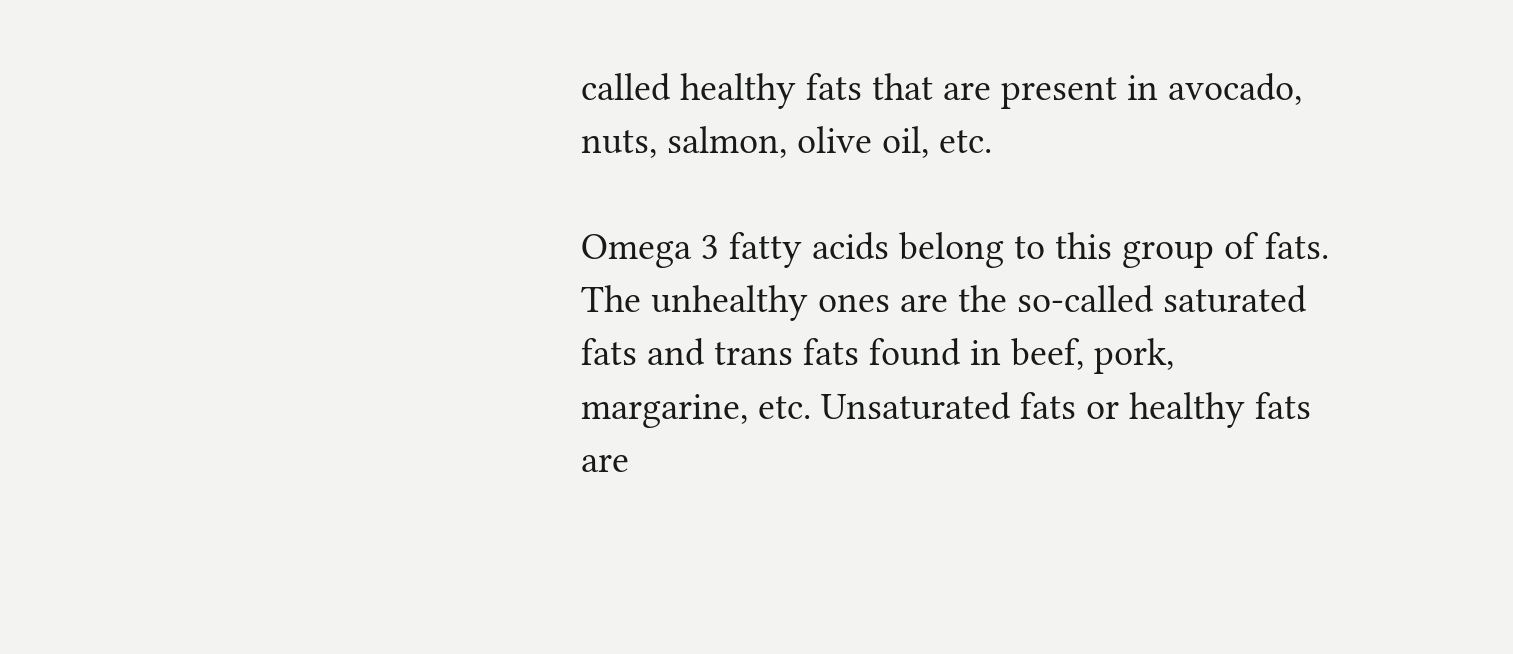called healthy fats that are present in avocado, nuts, salmon, olive oil, etc.

Omega 3 fatty acids belong to this group of fats. The unhealthy ones are the so-called saturated fats and trans fats found in beef, pork, margarine, etc. Unsaturated fats or healthy fats are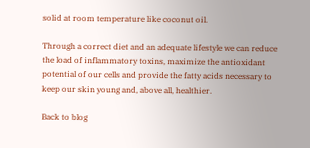solid at room temperature like coconut oil.

Through a correct diet and an adequate lifestyle we can reduce the load of inflammatory toxins, maximize the antioxidant potential of our cells and provide the fatty acids necessary to keep our skin young and, above all, healthier.

Back to blog